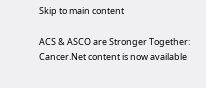Skip to main content

ACS & ASCO are Stronger Together: Cancer.Net content is now available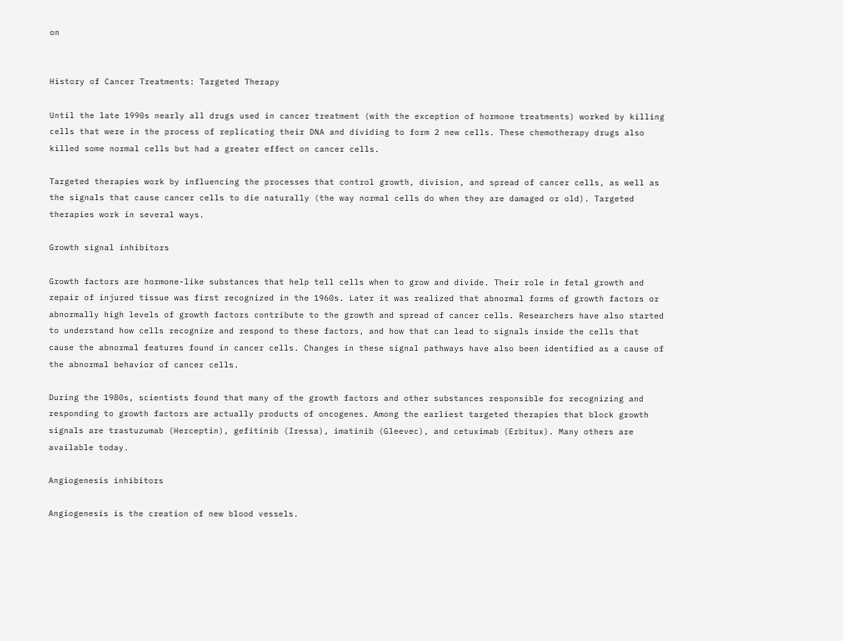on


History of Cancer Treatments: Targeted Therapy

Until the late 1990s nearly all drugs used in cancer treatment (with the exception of hormone treatments) worked by killing cells that were in the process of replicating their DNA and dividing to form 2 new cells. These chemotherapy drugs also killed some normal cells but had a greater effect on cancer cells.

Targeted therapies work by influencing the processes that control growth, division, and spread of cancer cells, as well as the signals that cause cancer cells to die naturally (the way normal cells do when they are damaged or old). Targeted therapies work in several ways.

Growth signal inhibitors

Growth factors are hormone-like substances that help tell cells when to grow and divide. Their role in fetal growth and repair of injured tissue was first recognized in the 1960s. Later it was realized that abnormal forms of growth factors or abnormally high levels of growth factors contribute to the growth and spread of cancer cells. Researchers have also started to understand how cells recognize and respond to these factors, and how that can lead to signals inside the cells that cause the abnormal features found in cancer cells. Changes in these signal pathways have also been identified as a cause of the abnormal behavior of cancer cells.

During the 1980s, scientists found that many of the growth factors and other substances responsible for recognizing and responding to growth factors are actually products of oncogenes. Among the earliest targeted therapies that block growth signals are trastuzumab (Herceptin), gefitinib (Iressa), imatinib (Gleevec), and cetuximab (Erbitux). Many others are available today.

Angiogenesis inhibitors

Angiogenesis is the creation of new blood vessels.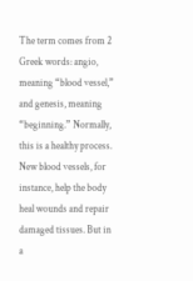The term comes from 2 Greek words: angio, meaning “blood vessel,” and genesis, meaning “beginning.” Normally, this is a healthy process. New blood vessels, for instance, help the body heal wounds and repair damaged tissues. But in a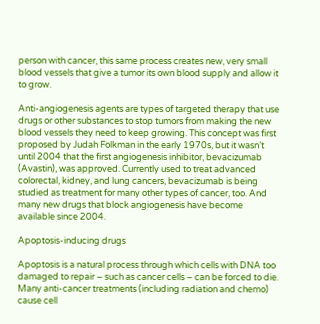person with cancer, this same process creates new, very small blood vessels that give a tumor its own blood supply and allow it to grow.

Anti-angiogenesis agents are types of targeted therapy that use drugs or other substances to stop tumors from making the new blood vessels they need to keep growing. This concept was first proposed by Judah Folkman in the early 1970s, but it wasn’t until 2004 that the first angiogenesis inhibitor, bevacizumab (Avastin), was approved. Currently used to treat advanced colorectal, kidney, and lung cancers, bevacizumab is being studied as treatment for many other types of cancer, too. And many new drugs that block angiogenesis have become available since 2004.

Apoptosis-inducing drugs

Apoptosis is a natural process through which cells with DNA too damaged to repair – such as cancer cells – can be forced to die. Many anti-cancer treatments (including radiation and chemo) cause cell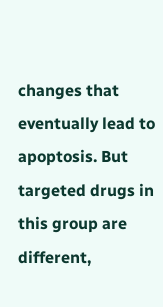changes that eventually lead to apoptosis. But targeted drugs in this group are different,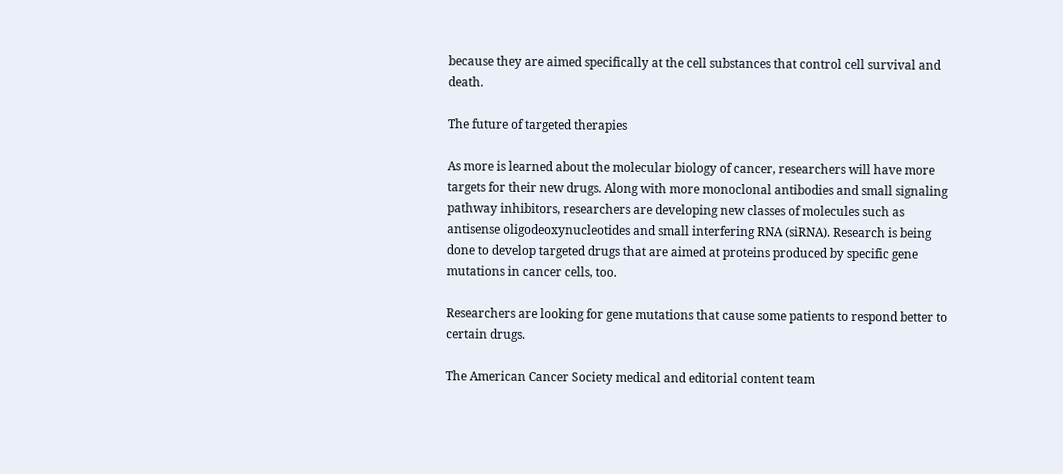because they are aimed specifically at the cell substances that control cell survival and death.

The future of targeted therapies

As more is learned about the molecular biology of cancer, researchers will have more targets for their new drugs. Along with more monoclonal antibodies and small signaling pathway inhibitors, researchers are developing new classes of molecules such as antisense oligodeoxynucleotides and small interfering RNA (siRNA). Research is being done to develop targeted drugs that are aimed at proteins produced by specific gene mutations in cancer cells, too.

Researchers are looking for gene mutations that cause some patients to respond better to certain drugs.

The American Cancer Society medical and editorial content team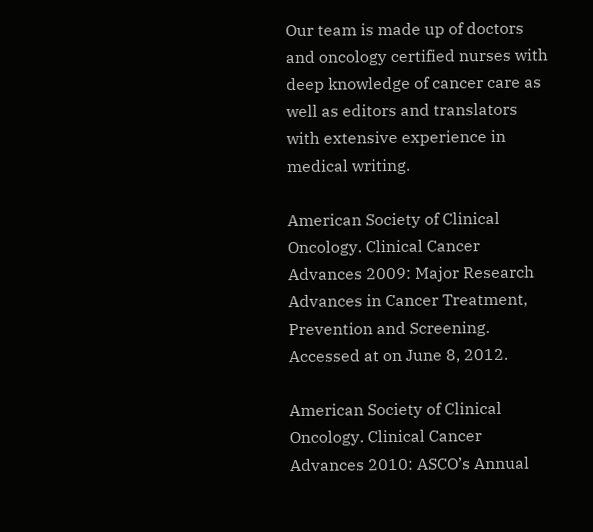Our team is made up of doctors and oncology certified nurses with deep knowledge of cancer care as well as editors and translators with extensive experience in medical writing.

American Society of Clinical Oncology. Clinical Cancer Advances 2009: Major Research Advances in Cancer Treatment, Prevention and Screening. Accessed at on June 8, 2012.

American Society of Clinical Oncology. Clinical Cancer Advances 2010: ASCO’s Annual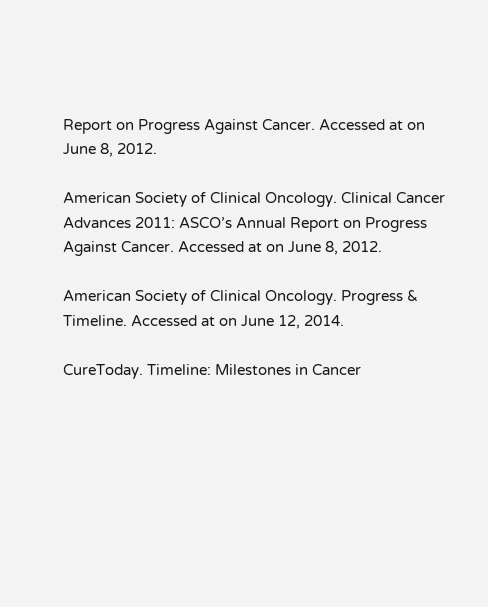Report on Progress Against Cancer. Accessed at on June 8, 2012.

American Society of Clinical Oncology. Clinical Cancer Advances 2011: ASCO’s Annual Report on Progress Against Cancer. Accessed at on June 8, 2012.

American Society of Clinical Oncology. Progress & Timeline. Accessed at on June 12, 2014.

CureToday. Timeline: Milestones in Cancer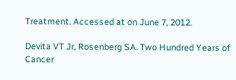Treatment. Accessed at on June 7, 2012.

Devita VT Jr, Rosenberg SA. Two Hundred Years of Cancer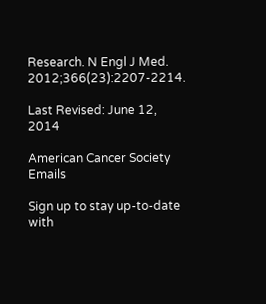Research. N Engl J Med. 2012;366(23):2207-2214.

Last Revised: June 12, 2014

American Cancer Society Emails

Sign up to stay up-to-date with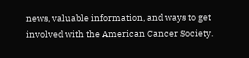news, valuable information, and ways to get involved with the American Cancer Society.